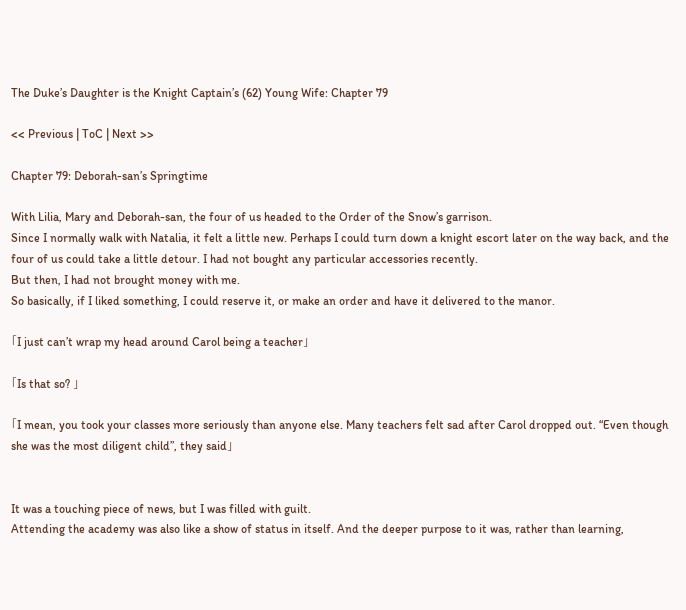The Duke’s Daughter is the Knight Captain’s (62) Young Wife: Chapter 79

<< Previous | ToC | Next >>

Chapter 79: Deborah-san’s Springtime

With Lilia, Mary and Deborah-san, the four of us headed to the Order of the Snow’s garrison.
Since I normally walk with Natalia, it felt a little new. Perhaps I could turn down a knight escort later on the way back, and the four of us could take a little detour. I had not bought any particular accessories recently.
But then, I had not brought money with me.
So basically, if I liked something, I could reserve it, or make an order and have it delivered to the manor.

「I just can’t wrap my head around Carol being a teacher」

「Is that so? 」

「I mean, you took your classes more seriously than anyone else. Many teachers felt sad after Carol dropped out. “Even though she was the most diligent child”, they said」


It was a touching piece of news, but I was filled with guilt.
Attending the academy was also like a show of status in itself. And the deeper purpose to it was, rather than learning,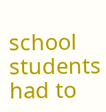school students had to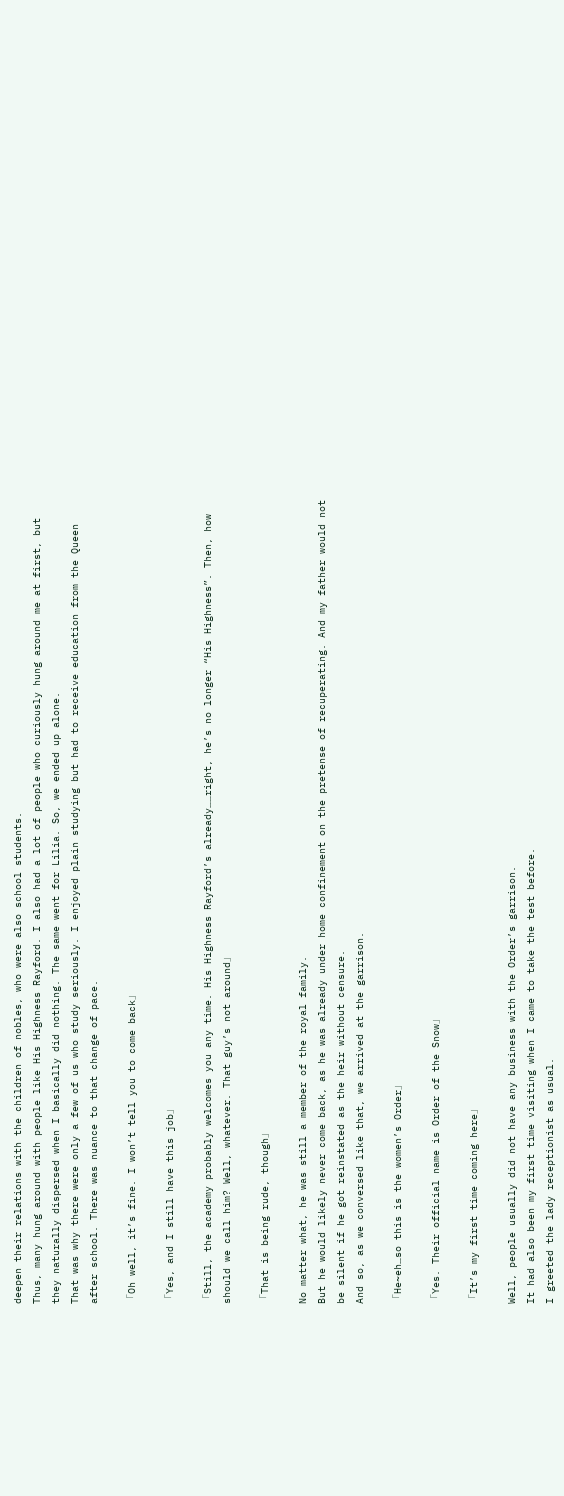deepen their relations with the children of nobles, who were also school students.
Thus, many hung around with people like His Highness Rayford. I also had a lot of people who curiously hung around me at first, but they naturally dispersed when I basically did nothing. The same went for Lilia. So, we ended up alone.
That was why there were only a few of us who study seriously. I enjoyed plain studying but had to receive education from the Queen after school. There was nuance to that change of pace.

「Oh well, it’s fine. I won’t tell you to come back」

「Yes, and I still have this job」

「Still, the academy probably welcomes you any time. His Highness Rayford’s already……right, he’s no longer “His Highness”. Then, how should we call him? Well, whatever. That guy’s not around」

「That is being rude, though」

No matter what, he was still a member of the royal family.
But he would likely never come back, as he was already under home confinement on the pretense of recuperating. And my father would not be silent if he got reinstated as the heir without censure.
And so, as we conversed like that, we arrived at the garrison.

「He~eh…so this is the women’s Order」

「Yes. Their official name is Order of the Snow」

「It’s my first time coming here」

Well, people usually did not have any business with the Order’s garrison.
It had also been my first time visiting when I came to take the test before.
I greeted the lady receptionist as usual.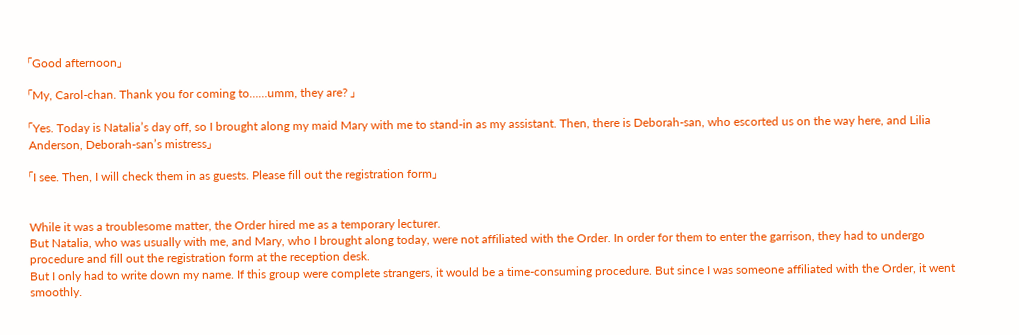「Good afternoon」

「My, Carol-chan. Thank you for coming to……umm, they are? 」

「Yes. Today is Natalia’s day off, so I brought along my maid Mary with me to stand-in as my assistant. Then, there is Deborah-san, who escorted us on the way here, and Lilia Anderson, Deborah-san’s mistress」

「I see. Then, I will check them in as guests. Please fill out the registration form」


While it was a troublesome matter, the Order hired me as a temporary lecturer.
But Natalia, who was usually with me, and Mary, who I brought along today, were not affiliated with the Order. In order for them to enter the garrison, they had to undergo procedure and fill out the registration form at the reception desk.
But I only had to write down my name. If this group were complete strangers, it would be a time-consuming procedure. But since I was someone affiliated with the Order, it went smoothly.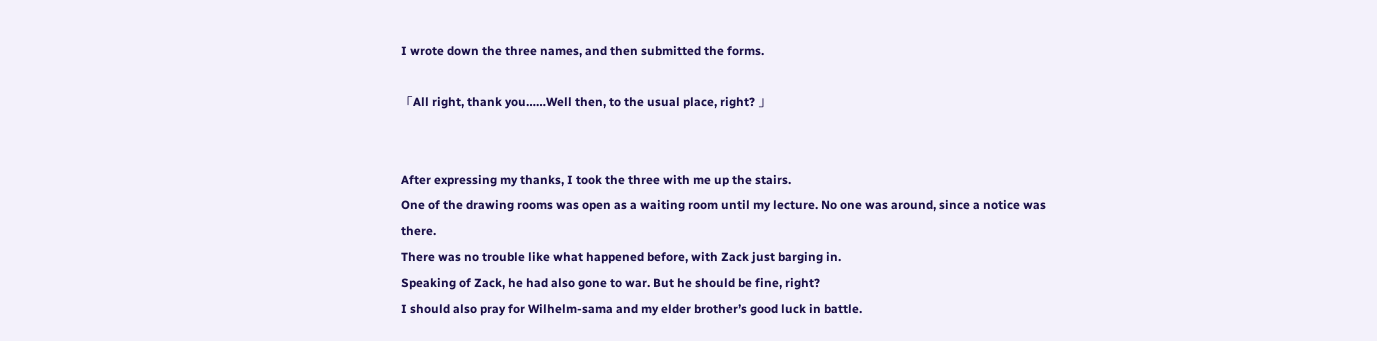I wrote down the three names, and then submitted the forms.

「All right, thank you……Well then, to the usual place, right? 」


After expressing my thanks, I took the three with me up the stairs.
One of the drawing rooms was open as a waiting room until my lecture. No one was around, since a notice was there.
There was no trouble like what happened before, with Zack just barging in.
Speaking of Zack, he had also gone to war. But he should be fine, right?
I should also pray for Wilhelm-sama and my elder brother’s good luck in battle.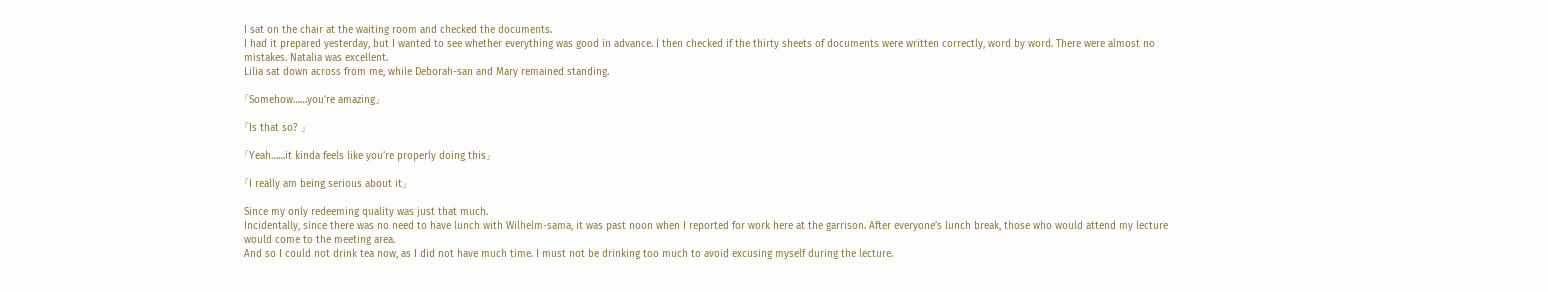I sat on the chair at the waiting room and checked the documents.
I had it prepared yesterday, but I wanted to see whether everything was good in advance. I then checked if the thirty sheets of documents were written correctly, word by word. There were almost no mistakes. Natalia was excellent.
Lilia sat down across from me, while Deborah-san and Mary remained standing.

「Somehow……you’re amazing」

「Is that so? 」

「Yeah……it kinda feels like you’re properly doing this」

「I really am being serious about it」

Since my only redeeming quality was just that much.
Incidentally, since there was no need to have lunch with Wilhelm-sama, it was past noon when I reported for work here at the garrison. After everyone’s lunch break, those who would attend my lecture would come to the meeting area.
And so I could not drink tea now, as I did not have much time. I must not be drinking too much to avoid excusing myself during the lecture.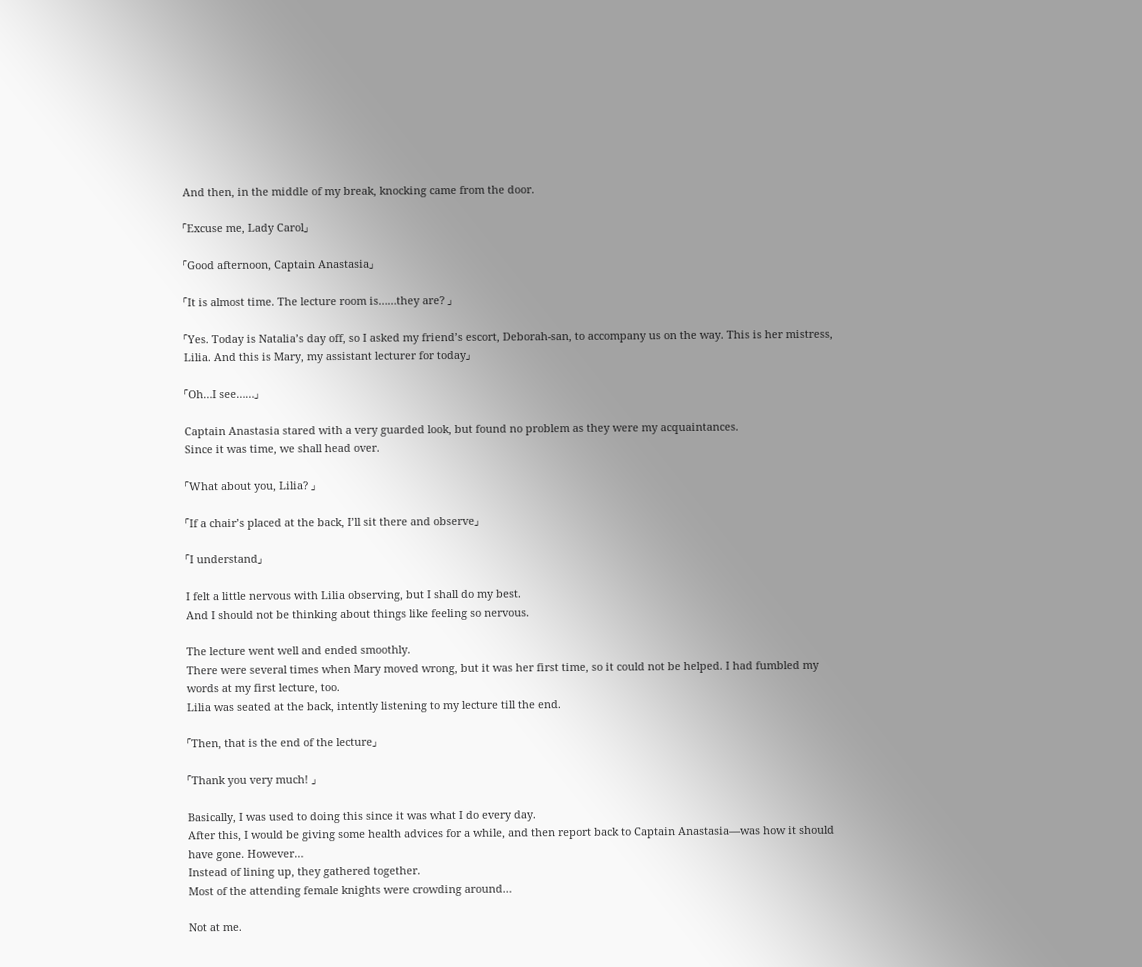And then, in the middle of my break, knocking came from the door.

「Excuse me, Lady Carol」

「Good afternoon, Captain Anastasia」

「It is almost time. The lecture room is……they are? 」

「Yes. Today is Natalia’s day off, so I asked my friend’s escort, Deborah-san, to accompany us on the way. This is her mistress, Lilia. And this is Mary, my assistant lecturer for today」

「Oh…I see……」

Captain Anastasia stared with a very guarded look, but found no problem as they were my acquaintances.
Since it was time, we shall head over.

「What about you, Lilia? 」

「If a chair’s placed at the back, I’ll sit there and observe」

「I understand」

I felt a little nervous with Lilia observing, but I shall do my best.
And I should not be thinking about things like feeling so nervous.

The lecture went well and ended smoothly.
There were several times when Mary moved wrong, but it was her first time, so it could not be helped. I had fumbled my words at my first lecture, too.
Lilia was seated at the back, intently listening to my lecture till the end.

「Then, that is the end of the lecture」

「Thank you very much! 」

Basically, I was used to doing this since it was what I do every day.
After this, I would be giving some health advices for a while, and then report back to Captain Anastasia—was how it should have gone. However…
Instead of lining up, they gathered together.
Most of the attending female knights were crowding around…

Not at me.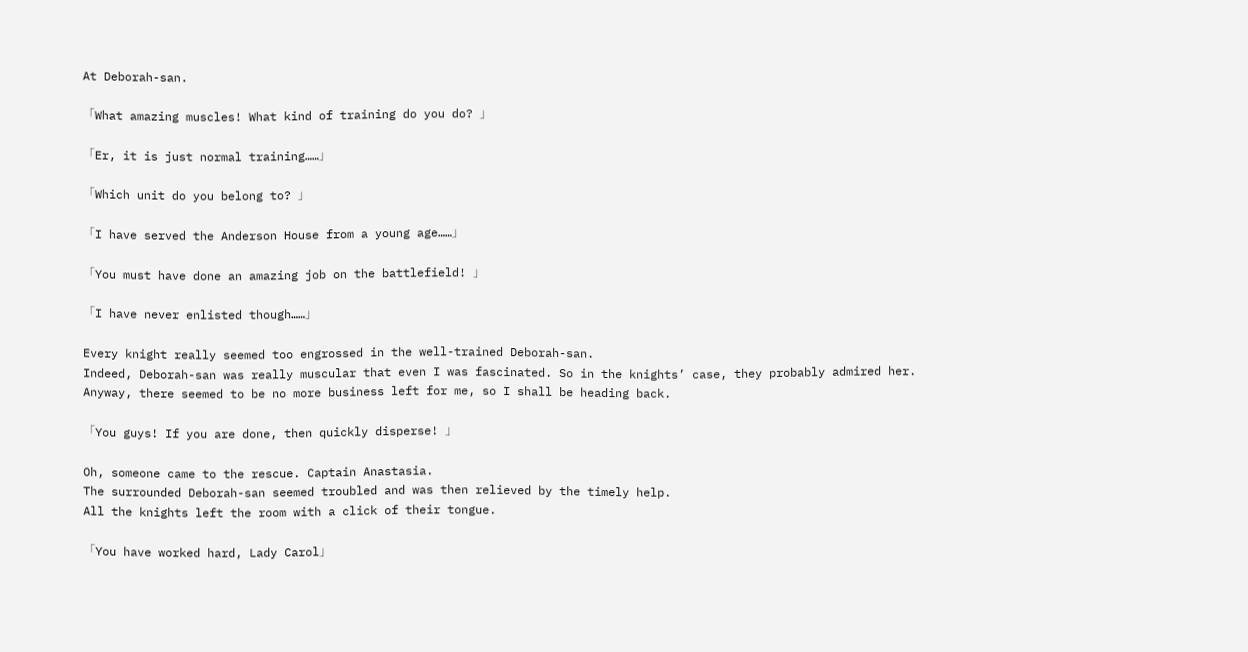At Deborah-san.

「What amazing muscles! What kind of training do you do? 」

「Er, it is just normal training……」

「Which unit do you belong to? 」

「I have served the Anderson House from a young age……」

「You must have done an amazing job on the battlefield! 」

「I have never enlisted though……」

Every knight really seemed too engrossed in the well-trained Deborah-san.
Indeed, Deborah-san was really muscular that even I was fascinated. So in the knights’ case, they probably admired her.
Anyway, there seemed to be no more business left for me, so I shall be heading back.

「You guys! If you are done, then quickly disperse! 」

Oh, someone came to the rescue. Captain Anastasia.
The surrounded Deborah-san seemed troubled and was then relieved by the timely help.
All the knights left the room with a click of their tongue.

「You have worked hard, Lady Carol」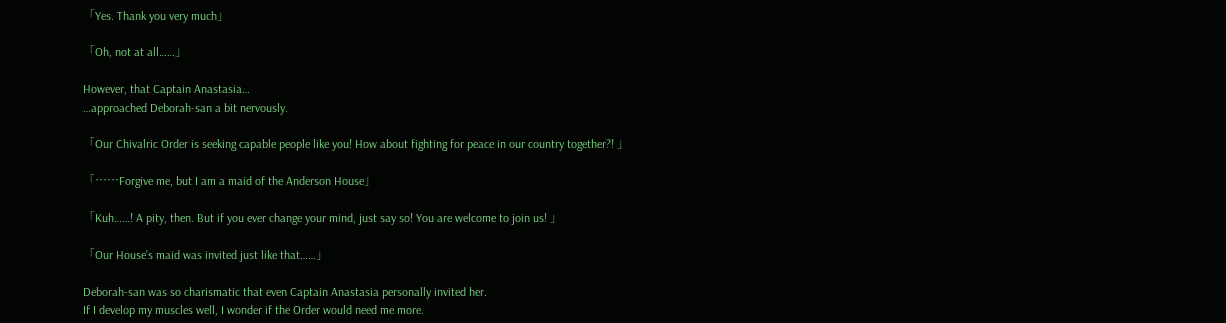「Yes. Thank you very much」

「Oh, not at all……」

However, that Captain Anastasia…
…approached Deborah-san a bit nervously.

「Our Chivalric Order is seeking capable people like you! How about fighting for peace in our country together?! 」

「……Forgive me, but I am a maid of the Anderson House」

「Kuh……! A pity, then. But if you ever change your mind, just say so! You are welcome to join us! 」

「Our House’s maid was invited just like that……」

Deborah-san was so charismatic that even Captain Anastasia personally invited her.
If I develop my muscles well, I wonder if the Order would need me more.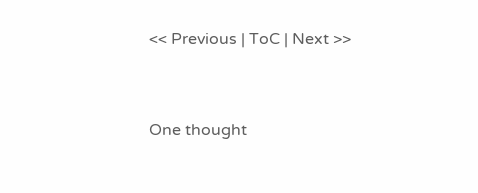<< Previous | ToC | Next >>


One thought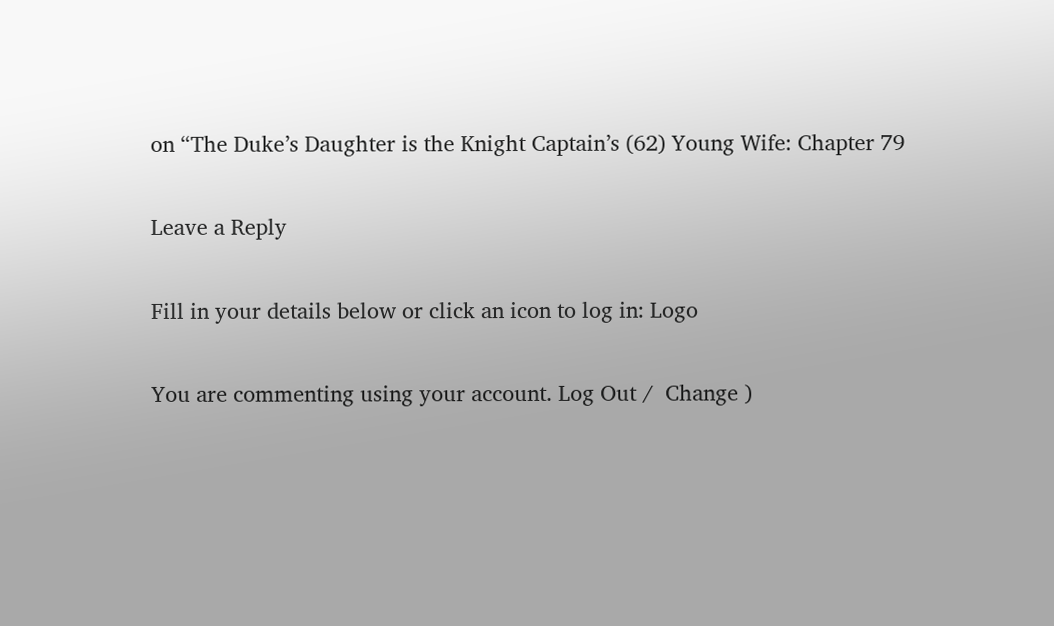on “The Duke’s Daughter is the Knight Captain’s (62) Young Wife: Chapter 79

Leave a Reply

Fill in your details below or click an icon to log in: Logo

You are commenting using your account. Log Out /  Change )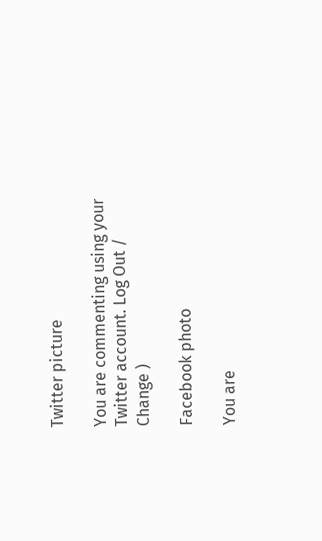Twitter picture

You are commenting using your Twitter account. Log Out /  Change )

Facebook photo

You are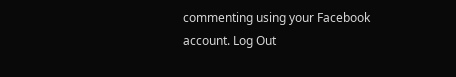commenting using your Facebook account. Log Out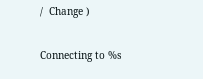/  Change )

Connecting to %s